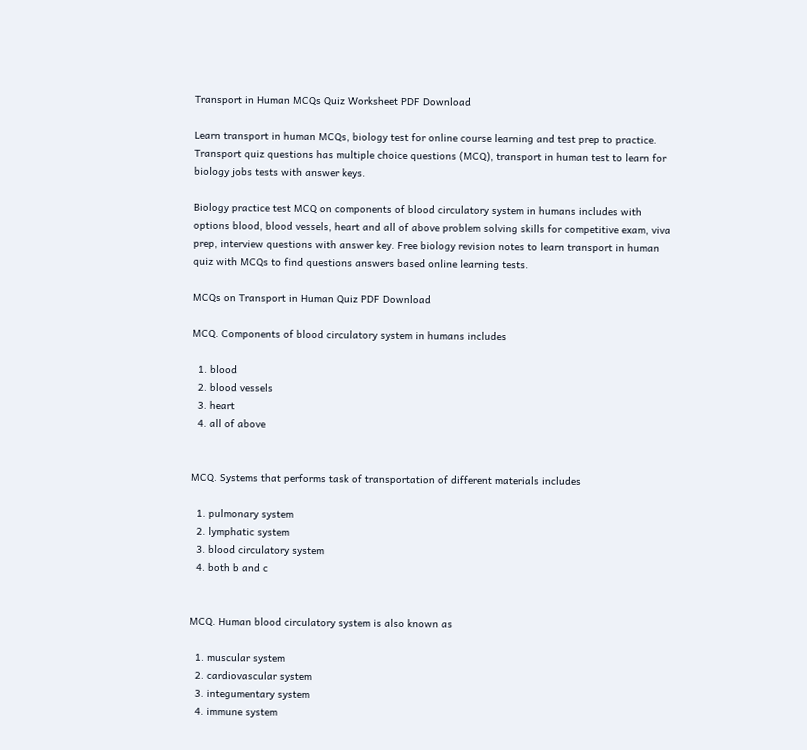Transport in Human MCQs Quiz Worksheet PDF Download

Learn transport in human MCQs, biology test for online course learning and test prep to practice. Transport quiz questions has multiple choice questions (MCQ), transport in human test to learn for biology jobs tests with answer keys.

Biology practice test MCQ on components of blood circulatory system in humans includes with options blood, blood vessels, heart and all of above problem solving skills for competitive exam, viva prep, interview questions with answer key. Free biology revision notes to learn transport in human quiz with MCQs to find questions answers based online learning tests.

MCQs on Transport in Human Quiz PDF Download

MCQ. Components of blood circulatory system in humans includes

  1. blood
  2. blood vessels
  3. heart
  4. all of above


MCQ. Systems that performs task of transportation of different materials includes

  1. pulmonary system
  2. lymphatic system
  3. blood circulatory system
  4. both b and c


MCQ. Human blood circulatory system is also known as

  1. muscular system
  2. cardiovascular system
  3. integumentary system
  4. immune system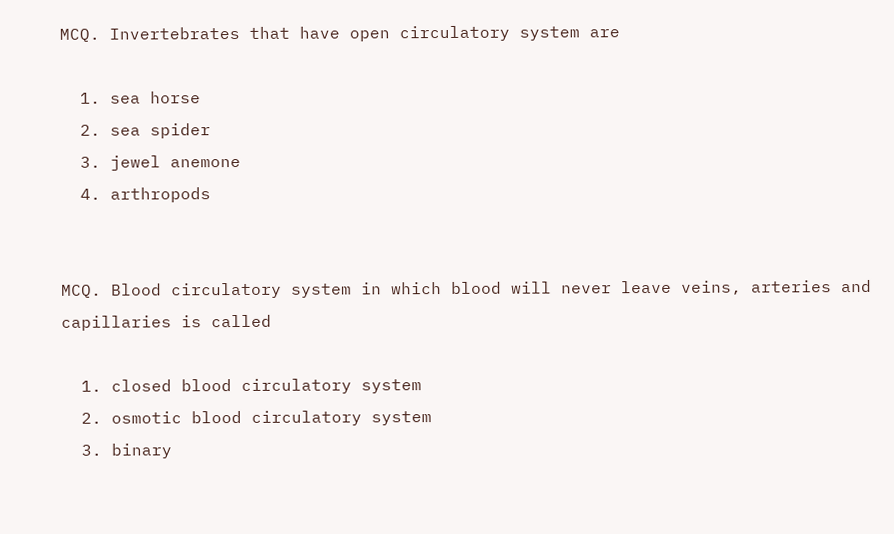MCQ. Invertebrates that have open circulatory system are

  1. sea horse
  2. sea spider
  3. jewel anemone
  4. arthropods


MCQ. Blood circulatory system in which blood will never leave veins, arteries and capillaries is called

  1. closed blood circulatory system
  2. osmotic blood circulatory system
  3. binary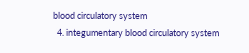blood circulatory system
  4. integumentary blood circulatory system